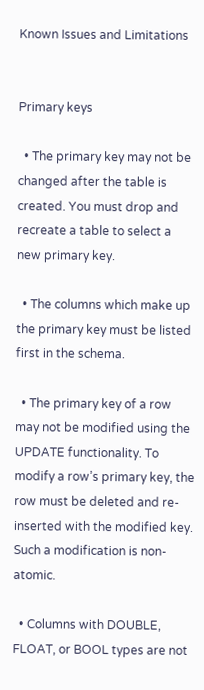Known Issues and Limitations


Primary keys

  • The primary key may not be changed after the table is created. You must drop and recreate a table to select a new primary key.

  • The columns which make up the primary key must be listed first in the schema.

  • The primary key of a row may not be modified using the UPDATE functionality. To modify a row’s primary key, the row must be deleted and re-inserted with the modified key. Such a modification is non-atomic.

  • Columns with DOUBLE, FLOAT, or BOOL types are not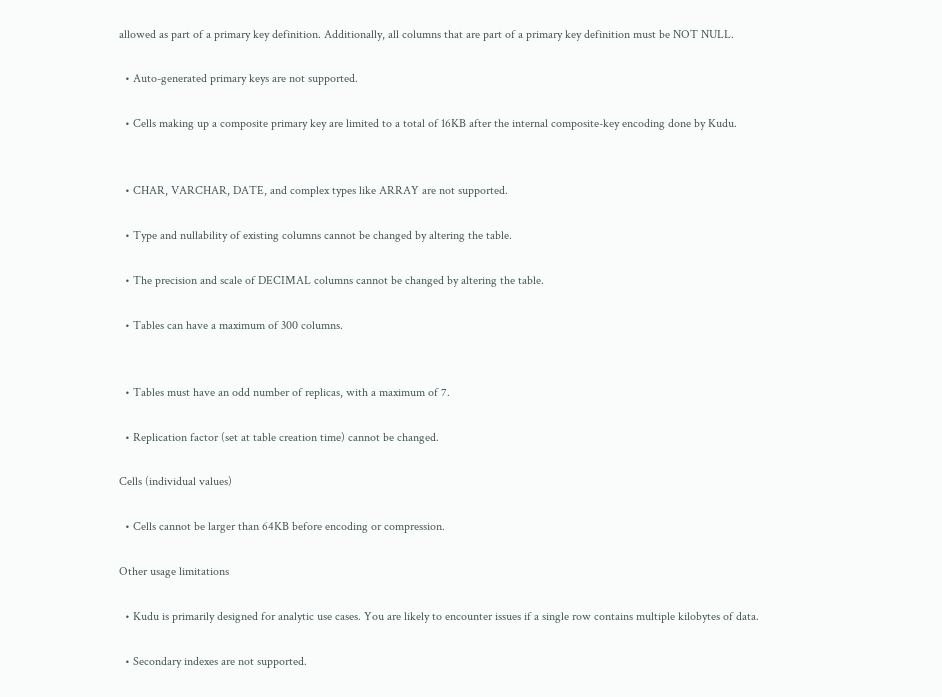allowed as part of a primary key definition. Additionally, all columns that are part of a primary key definition must be NOT NULL.

  • Auto-generated primary keys are not supported.

  • Cells making up a composite primary key are limited to a total of 16KB after the internal composite-key encoding done by Kudu.


  • CHAR, VARCHAR, DATE, and complex types like ARRAY are not supported.

  • Type and nullability of existing columns cannot be changed by altering the table.

  • The precision and scale of DECIMAL columns cannot be changed by altering the table.

  • Tables can have a maximum of 300 columns.


  • Tables must have an odd number of replicas, with a maximum of 7.

  • Replication factor (set at table creation time) cannot be changed.

Cells (individual values)

  • Cells cannot be larger than 64KB before encoding or compression.

Other usage limitations

  • Kudu is primarily designed for analytic use cases. You are likely to encounter issues if a single row contains multiple kilobytes of data.

  • Secondary indexes are not supported.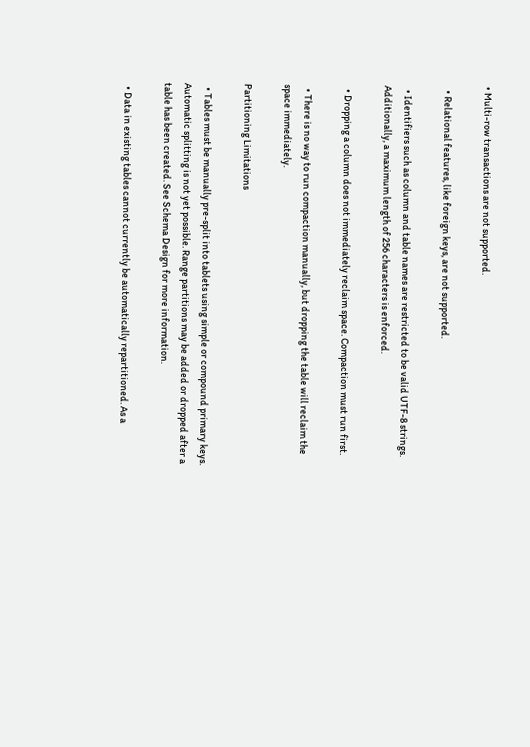• Multi-row transactions are not supported.

  • Relational features, like foreign keys, are not supported.

  • Identifiers such as column and table names are restricted to be valid UTF-8 strings. Additionally, a maximum length of 256 characters is enforced.

  • Dropping a column does not immediately reclaim space. Compaction must run first.

  • There is no way to run compaction manually, but dropping the table will reclaim the space immediately.

Partitioning Limitations

  • Tables must be manually pre-split into tablets using simple or compound primary keys. Automatic splitting is not yet possible. Range partitions may be added or dropped after a table has been created. See Schema Design for more information.

  • Data in existing tables cannot currently be automatically repartitioned. As a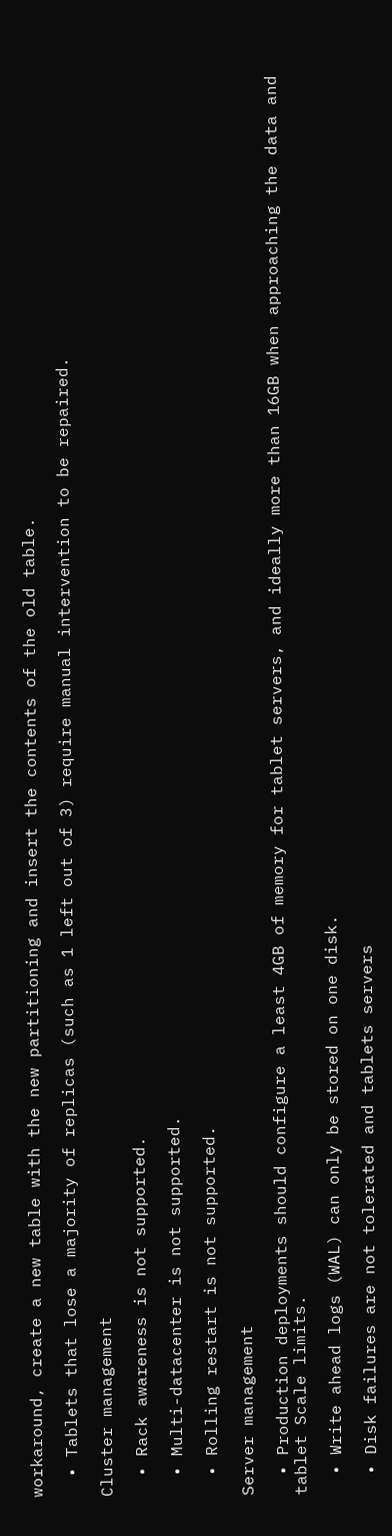workaround, create a new table with the new partitioning and insert the contents of the old table.

  • Tablets that lose a majority of replicas (such as 1 left out of 3) require manual intervention to be repaired.

Cluster management

  • Rack awareness is not supported.

  • Multi-datacenter is not supported.

  • Rolling restart is not supported.

Server management

  • Production deployments should configure a least 4GB of memory for tablet servers, and ideally more than 16GB when approaching the data and tablet Scale limits.

  • Write ahead logs (WAL) can only be stored on one disk.

  • Disk failures are not tolerated and tablets servers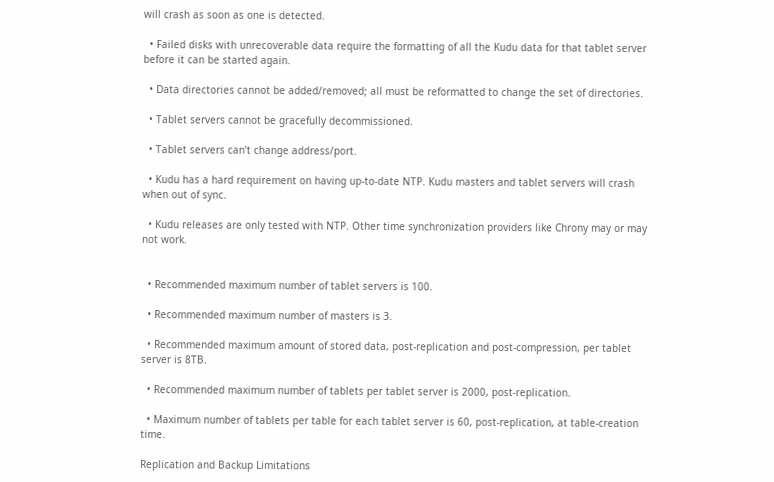will crash as soon as one is detected.

  • Failed disks with unrecoverable data require the formatting of all the Kudu data for that tablet server before it can be started again.

  • Data directories cannot be added/removed; all must be reformatted to change the set of directories.

  • Tablet servers cannot be gracefully decommissioned.

  • Tablet servers can’t change address/port.

  • Kudu has a hard requirement on having up-to-date NTP. Kudu masters and tablet servers will crash when out of sync.

  • Kudu releases are only tested with NTP. Other time synchronization providers like Chrony may or may not work.


  • Recommended maximum number of tablet servers is 100.

  • Recommended maximum number of masters is 3.

  • Recommended maximum amount of stored data, post-replication and post-compression, per tablet server is 8TB.

  • Recommended maximum number of tablets per tablet server is 2000, post-replication.

  • Maximum number of tablets per table for each tablet server is 60, post-replication, at table-creation time.

Replication and Backup Limitations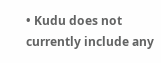• Kudu does not currently include any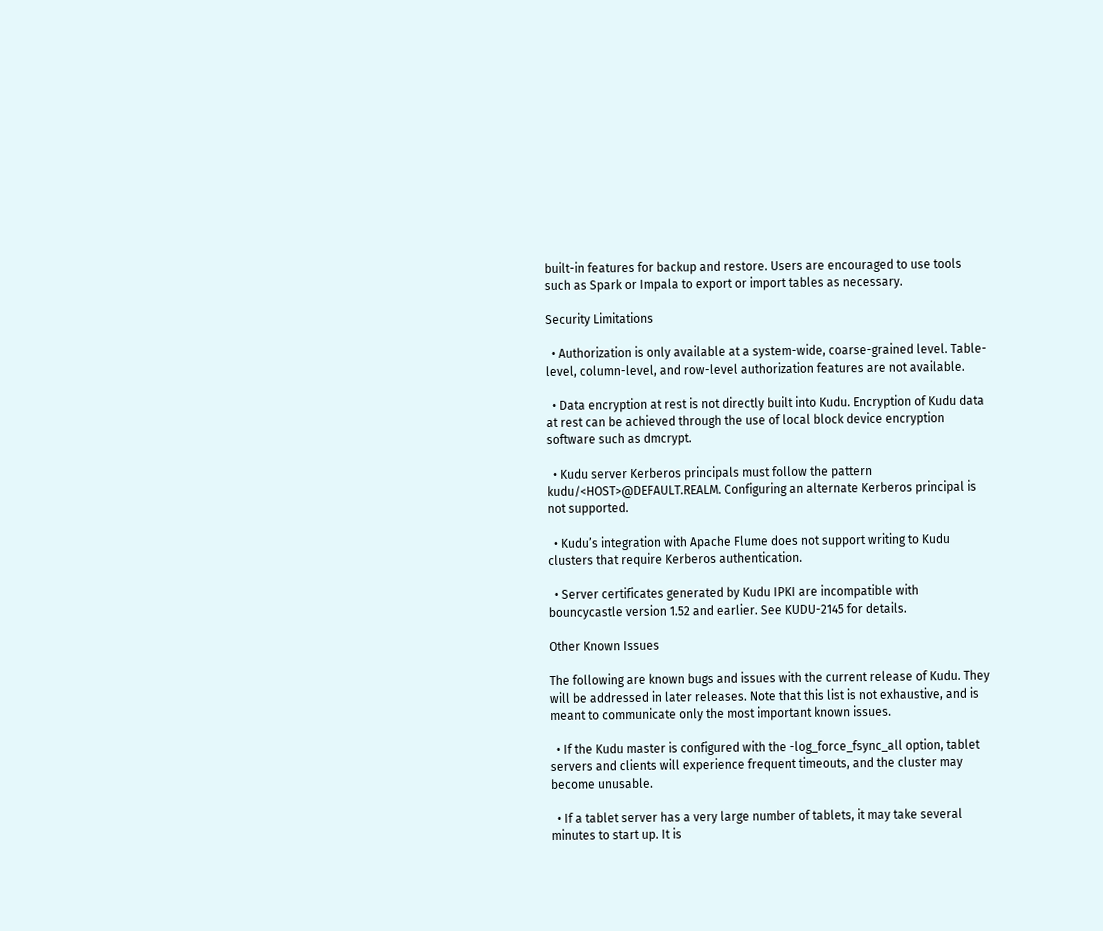built-in features for backup and restore. Users are encouraged to use tools such as Spark or Impala to export or import tables as necessary.

Security Limitations

  • Authorization is only available at a system-wide, coarse-grained level. Table-level, column-level, and row-level authorization features are not available.

  • Data encryption at rest is not directly built into Kudu. Encryption of Kudu data at rest can be achieved through the use of local block device encryption software such as dmcrypt.

  • Kudu server Kerberos principals must follow the pattern kudu/<HOST>@DEFAULT.REALM. Configuring an alternate Kerberos principal is not supported.

  • Kudu’s integration with Apache Flume does not support writing to Kudu clusters that require Kerberos authentication.

  • Server certificates generated by Kudu IPKI are incompatible with bouncycastle version 1.52 and earlier. See KUDU-2145 for details.

Other Known Issues

The following are known bugs and issues with the current release of Kudu. They will be addressed in later releases. Note that this list is not exhaustive, and is meant to communicate only the most important known issues.

  • If the Kudu master is configured with the -log_force_fsync_all option, tablet servers and clients will experience frequent timeouts, and the cluster may become unusable.

  • If a tablet server has a very large number of tablets, it may take several minutes to start up. It is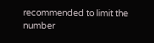recommended to limit the number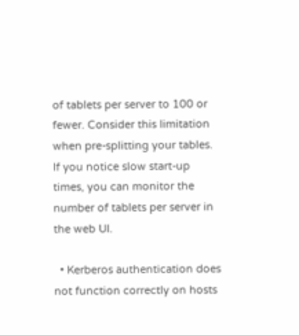of tablets per server to 100 or fewer. Consider this limitation when pre-splitting your tables. If you notice slow start-up times, you can monitor the number of tablets per server in the web UI.

  • Kerberos authentication does not function correctly on hosts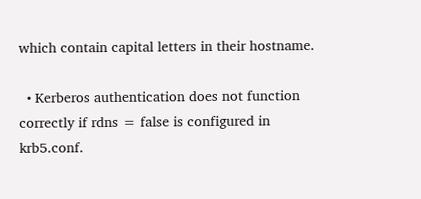which contain capital letters in their hostname.

  • Kerberos authentication does not function correctly if rdns = false is configured in krb5.conf.